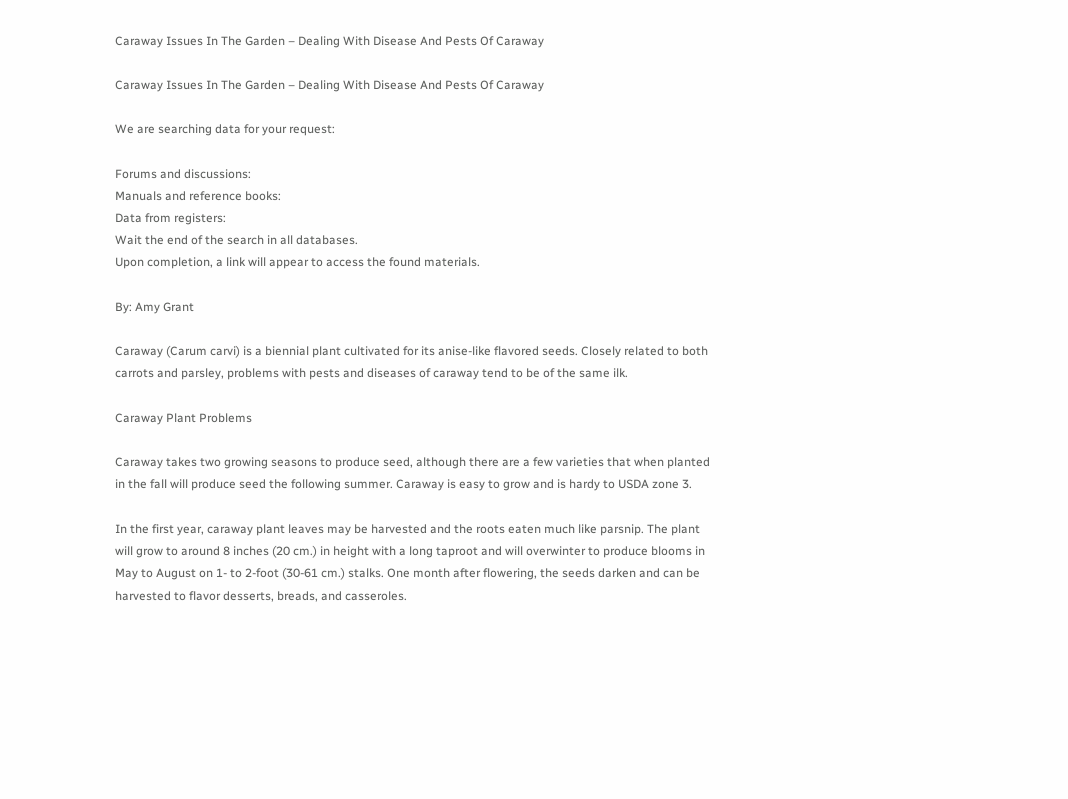Caraway Issues In The Garden – Dealing With Disease And Pests Of Caraway

Caraway Issues In The Garden – Dealing With Disease And Pests Of Caraway

We are searching data for your request:

Forums and discussions:
Manuals and reference books:
Data from registers:
Wait the end of the search in all databases.
Upon completion, a link will appear to access the found materials.

By: Amy Grant

Caraway (Carum carvi) is a biennial plant cultivated for its anise-like flavored seeds. Closely related to both carrots and parsley, problems with pests and diseases of caraway tend to be of the same ilk.

Caraway Plant Problems

Caraway takes two growing seasons to produce seed, although there are a few varieties that when planted in the fall will produce seed the following summer. Caraway is easy to grow and is hardy to USDA zone 3.

In the first year, caraway plant leaves may be harvested and the roots eaten much like parsnip. The plant will grow to around 8 inches (20 cm.) in height with a long taproot and will overwinter to produce blooms in May to August on 1- to 2-foot (30-61 cm.) stalks. One month after flowering, the seeds darken and can be harvested to flavor desserts, breads, and casseroles.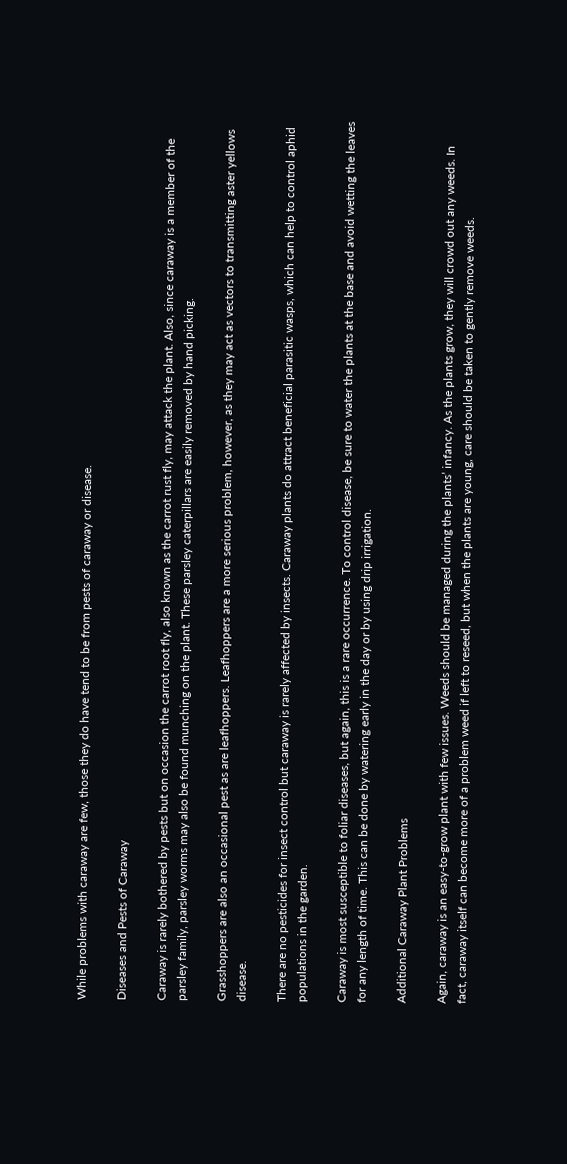While problems with caraway are few, those they do have tend to be from pests of caraway or disease.

Diseases and Pests of Caraway

Caraway is rarely bothered by pests but on occasion the carrot root fly, also known as the carrot rust fly, may attack the plant. Also, since caraway is a member of the parsley family, parsley worms may also be found munching on the plant. These parsley caterpillars are easily removed by hand picking.

Grasshoppers are also an occasional pest as are leafhoppers. Leafhoppers are a more serious problem, however, as they may act as vectors to transmitting aster yellows disease.

There are no pesticides for insect control but caraway is rarely affected by insects. Caraway plants do attract beneficial parasitic wasps, which can help to control aphid populations in the garden.

Caraway is most susceptible to foliar diseases, but again, this is a rare occurrence. To control disease, be sure to water the plants at the base and avoid wetting the leaves for any length of time. This can be done by watering early in the day or by using drip irrigation.

Additional Caraway Plant Problems

Again, caraway is an easy-to-grow plant with few issues. Weeds should be managed during the plants’ infancy. As the plants grow, they will crowd out any weeds. In fact, caraway itself can become more of a problem weed if left to reseed, but when the plants are young, care should be taken to gently remove weeds.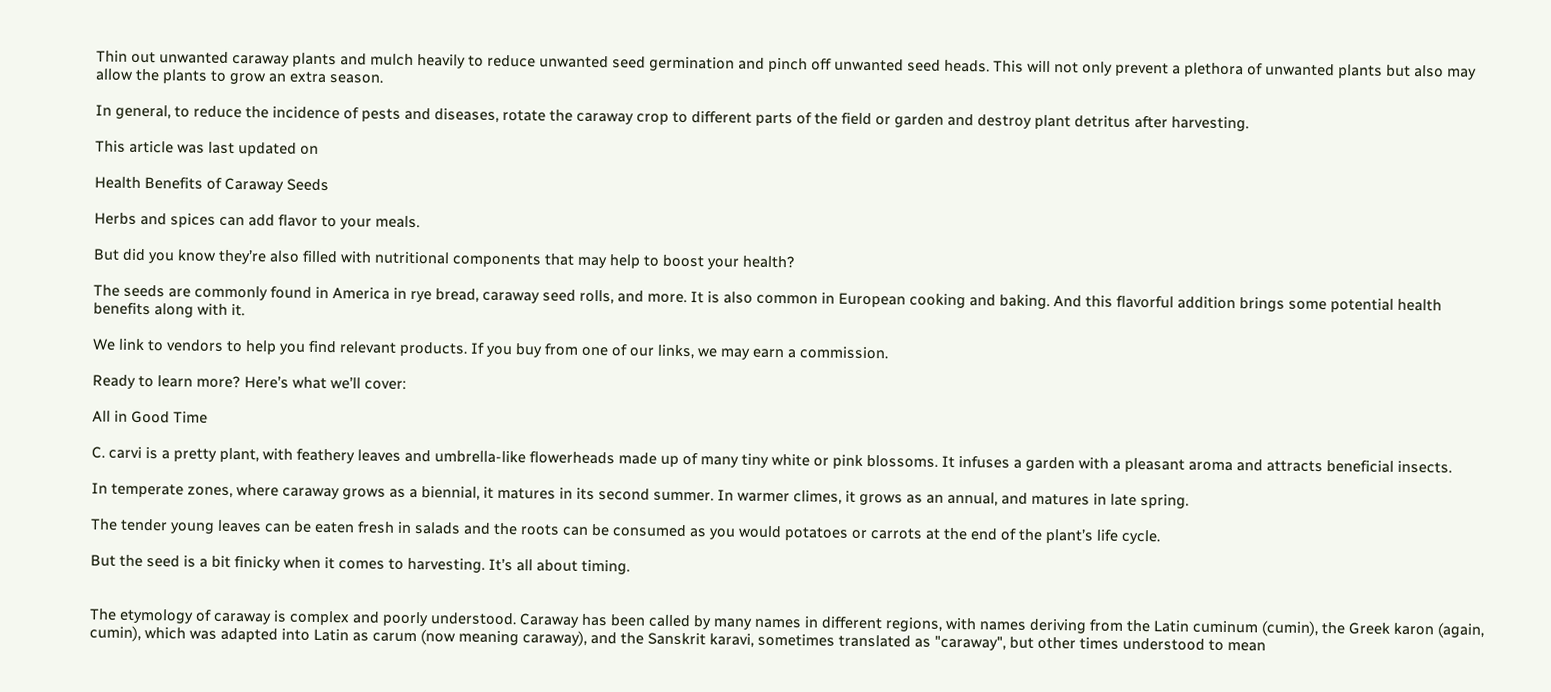Thin out unwanted caraway plants and mulch heavily to reduce unwanted seed germination and pinch off unwanted seed heads. This will not only prevent a plethora of unwanted plants but also may allow the plants to grow an extra season.

In general, to reduce the incidence of pests and diseases, rotate the caraway crop to different parts of the field or garden and destroy plant detritus after harvesting.

This article was last updated on

Health Benefits of Caraway Seeds

Herbs and spices can add flavor to your meals.

But did you know they’re also filled with nutritional components that may help to boost your health?

The seeds are commonly found in America in rye bread, caraway seed rolls, and more. It is also common in European cooking and baking. And this flavorful addition brings some potential health benefits along with it.

We link to vendors to help you find relevant products. If you buy from one of our links, we may earn a commission.

Ready to learn more? Here’s what we’ll cover:

All in Good Time

C. carvi is a pretty plant, with feathery leaves and umbrella-like flowerheads made up of many tiny white or pink blossoms. It infuses a garden with a pleasant aroma and attracts beneficial insects.

In temperate zones, where caraway grows as a biennial, it matures in its second summer. In warmer climes, it grows as an annual, and matures in late spring.

The tender young leaves can be eaten fresh in salads and the roots can be consumed as you would potatoes or carrots at the end of the plant’s life cycle.

But the seed is a bit finicky when it comes to harvesting. It’s all about timing.


The etymology of caraway is complex and poorly understood. Caraway has been called by many names in different regions, with names deriving from the Latin cuminum (cumin), the Greek karon (again, cumin), which was adapted into Latin as carum (now meaning caraway), and the Sanskrit karavi, sometimes translated as "caraway", but other times understood to mean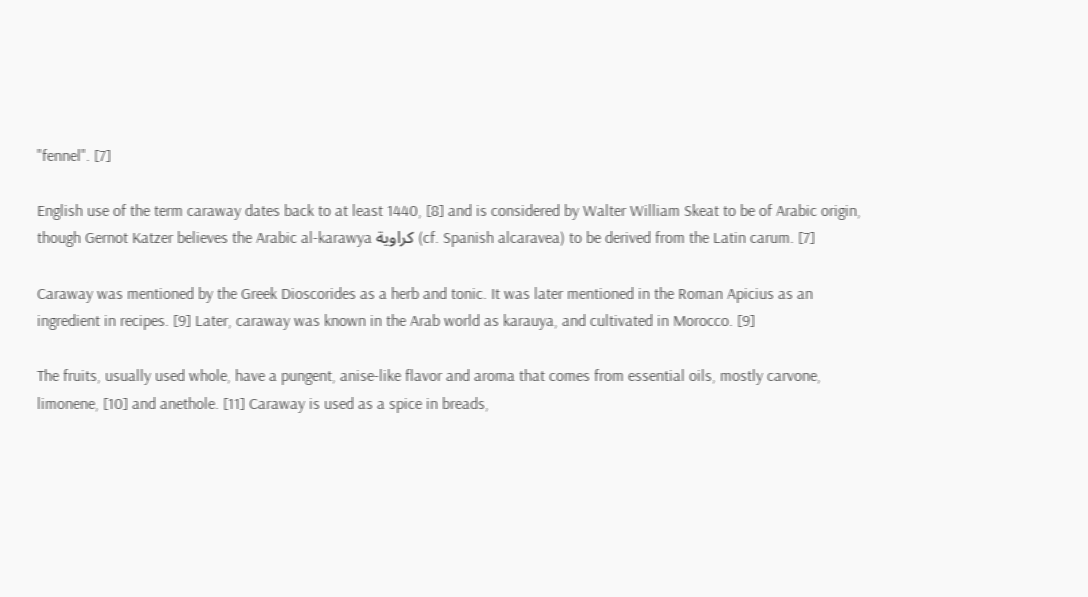"fennel". [7]

English use of the term caraway dates back to at least 1440, [8] and is considered by Walter William Skeat to be of Arabic origin, though Gernot Katzer believes the Arabic al-karawya كراوية (cf. Spanish alcaravea) to be derived from the Latin carum. [7]

Caraway was mentioned by the Greek Dioscorides as a herb and tonic. It was later mentioned in the Roman Apicius as an ingredient in recipes. [9] Later, caraway was known in the Arab world as karauya, and cultivated in Morocco. [9]

The fruits, usually used whole, have a pungent, anise-like flavor and aroma that comes from essential oils, mostly carvone, limonene, [10] and anethole. [11] Caraway is used as a spice in breads,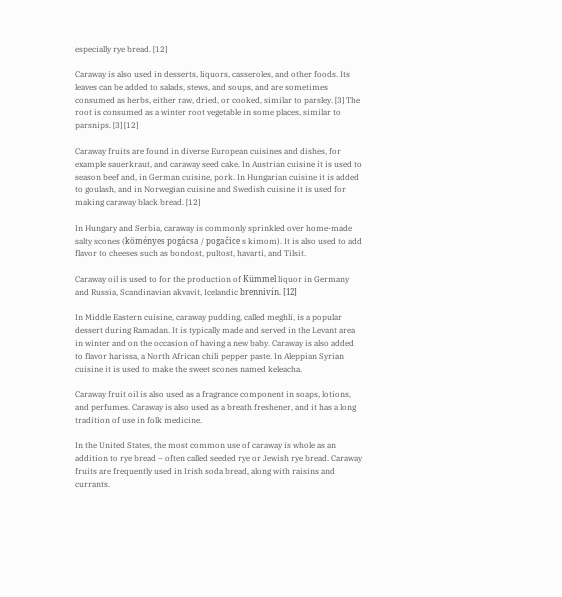especially rye bread. [12]

Caraway is also used in desserts, liquors, casseroles, and other foods. Its leaves can be added to salads, stews, and soups, and are sometimes consumed as herbs, either raw, dried, or cooked, similar to parsley. [3] The root is consumed as a winter root vegetable in some places, similar to parsnips. [3] [12]

Caraway fruits are found in diverse European cuisines and dishes, for example sauerkraut, and caraway seed cake. In Austrian cuisine it is used to season beef and, in German cuisine, pork. In Hungarian cuisine it is added to goulash, and in Norwegian cuisine and Swedish cuisine it is used for making caraway black bread. [12]

In Hungary and Serbia, caraway is commonly sprinkled over home-made salty scones (köményes pogácsa / pogačice s kimom). It is also used to add flavor to cheeses such as bondost, pultost, havarti, and Tilsit.

Caraway oil is used to for the production of Kümmel liquor in Germany and Russia, Scandinavian akvavit, Icelandic brennivín. [12]

In Middle Eastern cuisine, caraway pudding, called meghli, is a popular dessert during Ramadan. It is typically made and served in the Levant area in winter and on the occasion of having a new baby. Caraway is also added to flavor harissa, a North African chili pepper paste. In Aleppian Syrian cuisine it is used to make the sweet scones named keleacha.

Caraway fruit oil is also used as a fragrance component in soaps, lotions, and perfumes. Caraway is also used as a breath freshener, and it has a long tradition of use in folk medicine.

In the United States, the most common use of caraway is whole as an addition to rye bread – often called seeded rye or Jewish rye bread. Caraway fruits are frequently used in Irish soda bread, along with raisins and currants.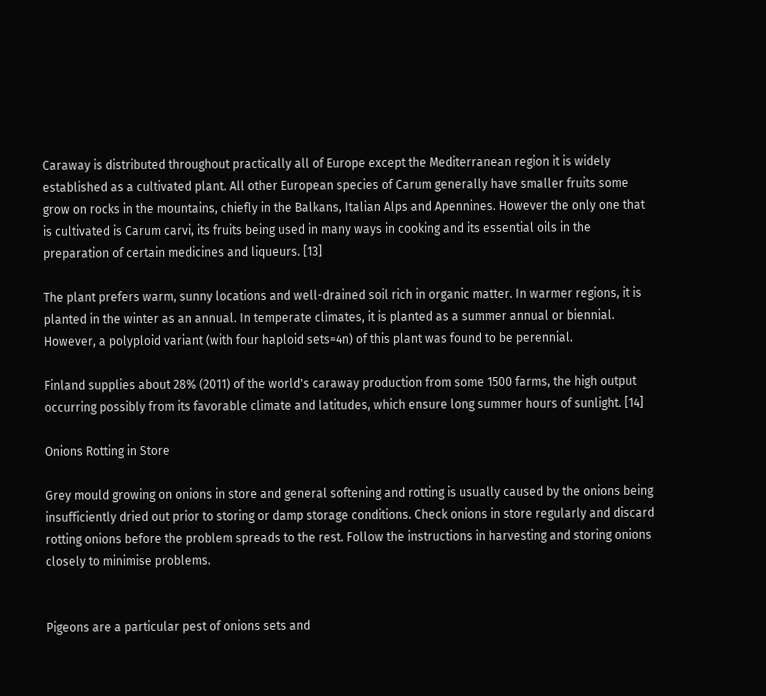Caraway is distributed throughout practically all of Europe except the Mediterranean region it is widely established as a cultivated plant. All other European species of Carum generally have smaller fruits some grow on rocks in the mountains, chiefly in the Balkans, Italian Alps and Apennines. However the only one that is cultivated is Carum carvi, its fruits being used in many ways in cooking and its essential oils in the preparation of certain medicines and liqueurs. [13]

The plant prefers warm, sunny locations and well-drained soil rich in organic matter. In warmer regions, it is planted in the winter as an annual. In temperate climates, it is planted as a summer annual or biennial. However, a polyploid variant (with four haploid sets=4n) of this plant was found to be perennial.

Finland supplies about 28% (2011) of the world's caraway production from some 1500 farms, the high output occurring possibly from its favorable climate and latitudes, which ensure long summer hours of sunlight. [14]

Onions Rotting in Store

Grey mould growing on onions in store and general softening and rotting is usually caused by the onions being insufficiently dried out prior to storing or damp storage conditions. Check onions in store regularly and discard rotting onions before the problem spreads to the rest. Follow the instructions in harvesting and storing onions closely to minimise problems.


Pigeons are a particular pest of onions sets and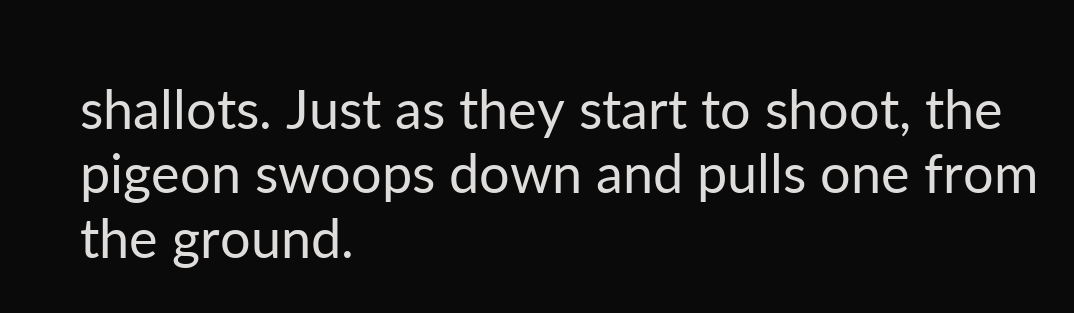shallots. Just as they start to shoot, the pigeon swoops down and pulls one from the ground.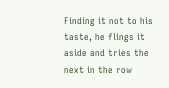Finding it not to his taste, he flings it aside and tries the next in the row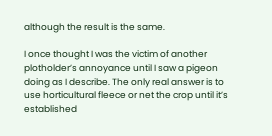although the result is the same.

I once thought I was the victim of another plotholder’s annoyance until I saw a pigeon doing as I describe. The only real answer is to use horticultural fleece or net the crop until it’s established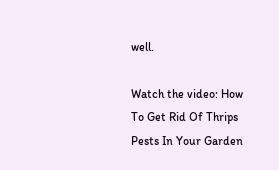well.

Watch the video: How To Get Rid Of Thrips Pests In Your Garden